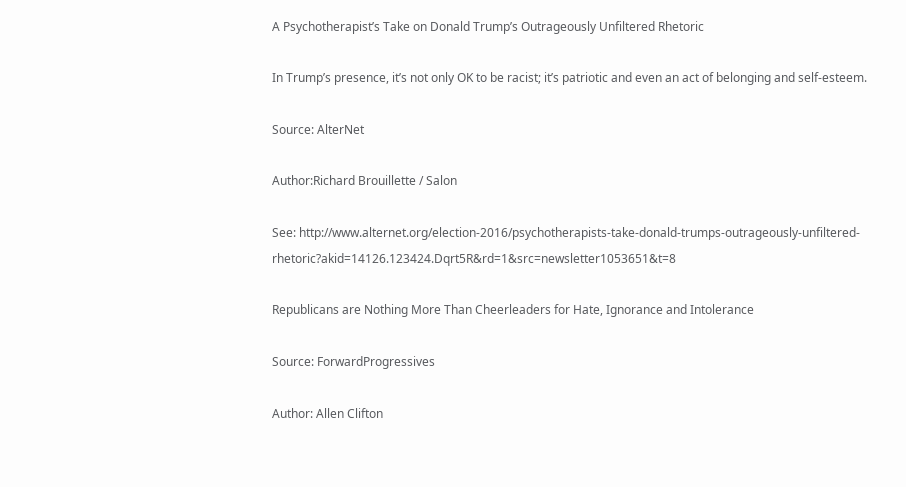A Psychotherapist’s Take on Donald Trump’s Outrageously Unfiltered Rhetoric

In Trump’s presence, it’s not only OK to be racist; it’s patriotic and even an act of belonging and self-esteem.

Source: AlterNet

Author:Richard Brouillette / Salon

See: http://www.alternet.org/election-2016/psychotherapists-take-donald-trumps-outrageously-unfiltered-rhetoric?akid=14126.123424.Dqrt5R&rd=1&src=newsletter1053651&t=8

Republicans are Nothing More Than Cheerleaders for Hate, Ignorance and Intolerance

Source: ForwardProgressives

Author: Allen Clifton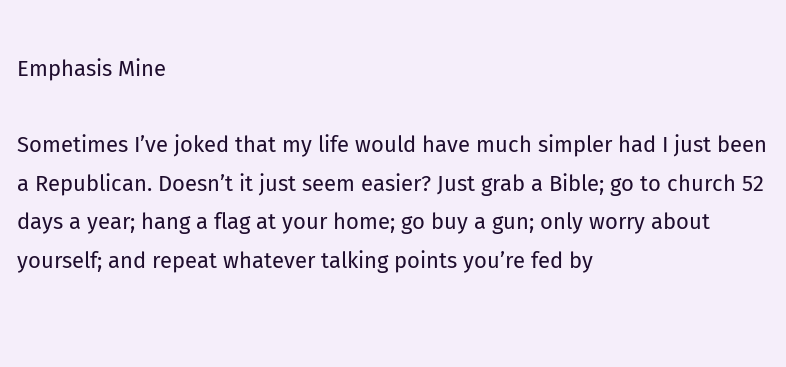Emphasis Mine

Sometimes I’ve joked that my life would have much simpler had I just been a Republican. Doesn’t it just seem easier? Just grab a Bible; go to church 52 days a year; hang a flag at your home; go buy a gun; only worry about yourself; and repeat whatever talking points you’re fed by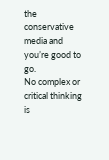the conservative media and you’re good to go.
No complex or critical thinking is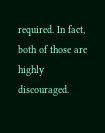required. In fact, both of those are highly discouraged.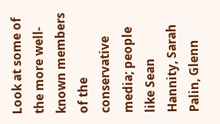Look at some of the more well-known members of the conservative media; people like Sean Hannity, Sarah Palin, Glenn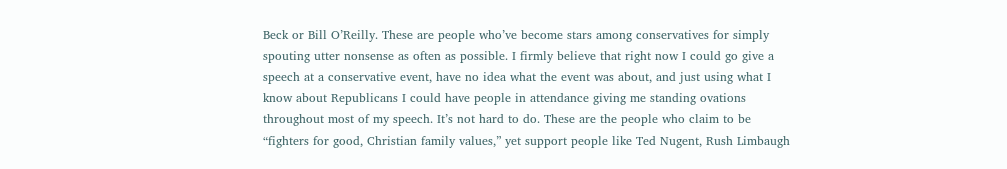Beck or Bill O’Reilly. These are people who’ve become stars among conservatives for simply spouting utter nonsense as often as possible. I firmly believe that right now I could go give a speech at a conservative event, have no idea what the event was about, and just using what I know about Republicans I could have people in attendance giving me standing ovations throughout most of my speech. It’s not hard to do. These are the people who claim to be “fighters for good, Christian family values,” yet support people like Ted Nugent, Rush Limbaugh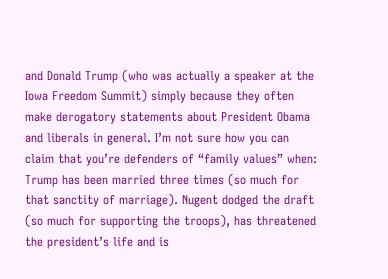and Donald Trump (who was actually a speaker at the Iowa Freedom Summit) simply because they often make derogatory statements about President Obama and liberals in general. I’m not sure how you can claim that you’re defenders of “family values” when: Trump has been married three times (so much for that sanctity of marriage). Nugent dodged the draft (so much for supporting the troops), has threatened the president’s life and is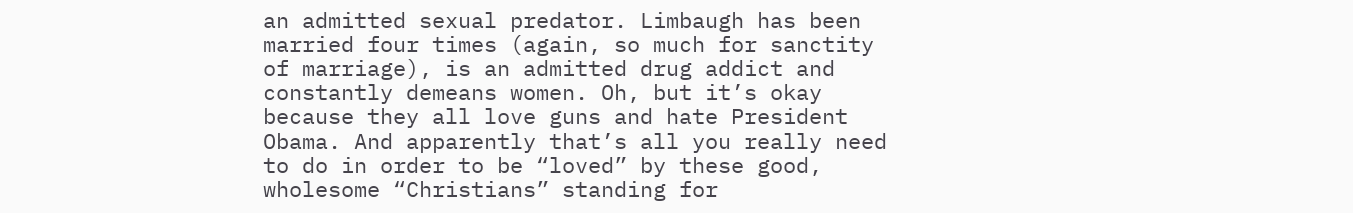an admitted sexual predator. Limbaugh has been married four times (again, so much for sanctity of marriage), is an admitted drug addict and constantly demeans women. Oh, but it’s okay because they all love guns and hate President Obama. And apparently that’s all you really need to do in order to be “loved” by these good, wholesome “Christians” standing for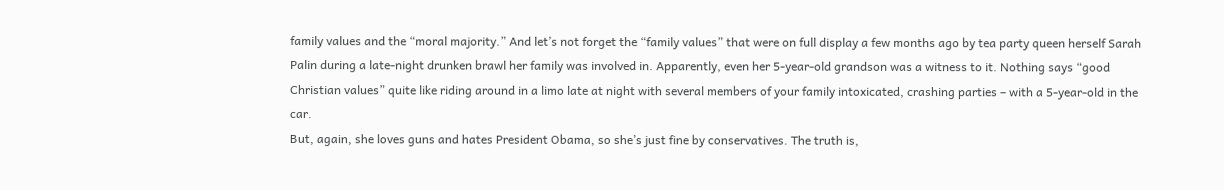family values and the “moral majority.” And let’s not forget the “family values” that were on full display a few months ago by tea party queen herself Sarah Palin during a late-night drunken brawl her family was involved in. Apparently, even her 5-year-old grandson was a witness to it. Nothing says “good Christian values” quite like riding around in a limo late at night with several members of your family intoxicated, crashing parties – with a 5-year-old in the car.
But, again, she loves guns and hates President Obama, so she’s just fine by conservatives. The truth is,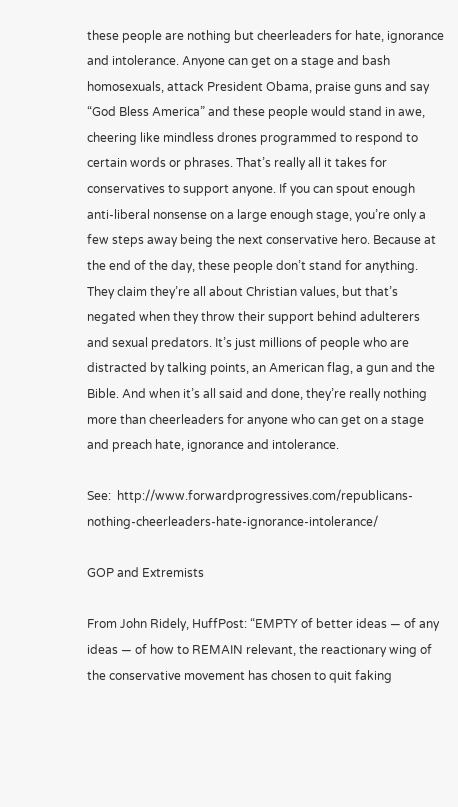these people are nothing but cheerleaders for hate, ignorance and intolerance. Anyone can get on a stage and bash homosexuals, attack President Obama, praise guns and say “God Bless America” and these people would stand in awe, cheering like mindless drones programmed to respond to certain words or phrases. That’s really all it takes for conservatives to support anyone. If you can spout enough anti-liberal nonsense on a large enough stage, you’re only a few steps away being the next conservative hero. Because at the end of the day, these people don’t stand for anything. They claim they’re all about Christian values, but that’s negated when they throw their support behind adulterers and sexual predators. It’s just millions of people who are distracted by talking points, an American flag, a gun and the Bible. And when it’s all said and done, they’re really nothing more than cheerleaders for anyone who can get on a stage and preach hate, ignorance and intolerance.

See:  http://www.forwardprogressives.com/republicans-nothing-cheerleaders-hate-ignorance-intolerance/

GOP and Extremists

From John Ridely, HuffPost: “EMPTY of better ideas — of any ideas — of how to REMAIN relevant, the reactionary wing of the conservative movement has chosen to quit faking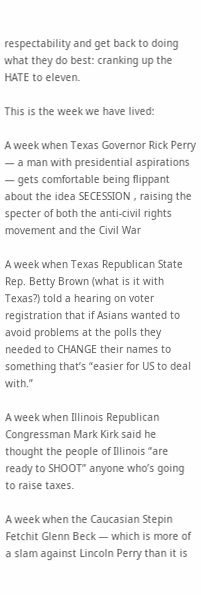respectability and get back to doing what they do best: cranking up the HATE to eleven.

This is the week we have lived:

A week when Texas Governor Rick Perry — a man with presidential aspirations — gets comfortable being flippant about the idea SECESSION , raising the specter of both the anti-civil rights movement and the Civil War

A week when Texas Republican State Rep. Betty Brown (what is it with Texas?) told a hearing on voter registration that if Asians wanted to avoid problems at the polls they needed to CHANGE their names to something that’s “easier for US to deal with.”

A week when Illinois Republican Congressman Mark Kirk said he thought the people of Illinois “are ready to SHOOT” anyone who’s going to raise taxes.

A week when the Caucasian Stepin Fetchit Glenn Beck — which is more of a slam against Lincoln Perry than it is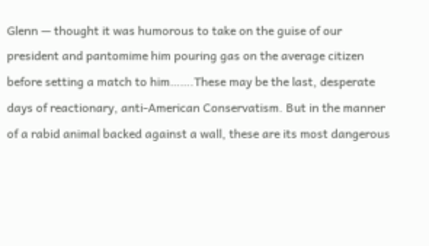Glenn — thought it was humorous to take on the guise of our president and pantomime him pouring gas on the average citizen before setting a match to him…….These may be the last, desperate days of reactionary, anti-American Conservatism. But in the manner of a rabid animal backed against a wall, these are its most dangerous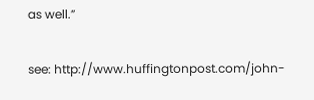as well.”

see: http://www.huffingtonpost.com/john-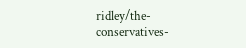ridley/the-conservatives-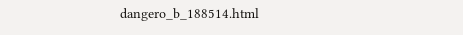dangero_b_188514.html